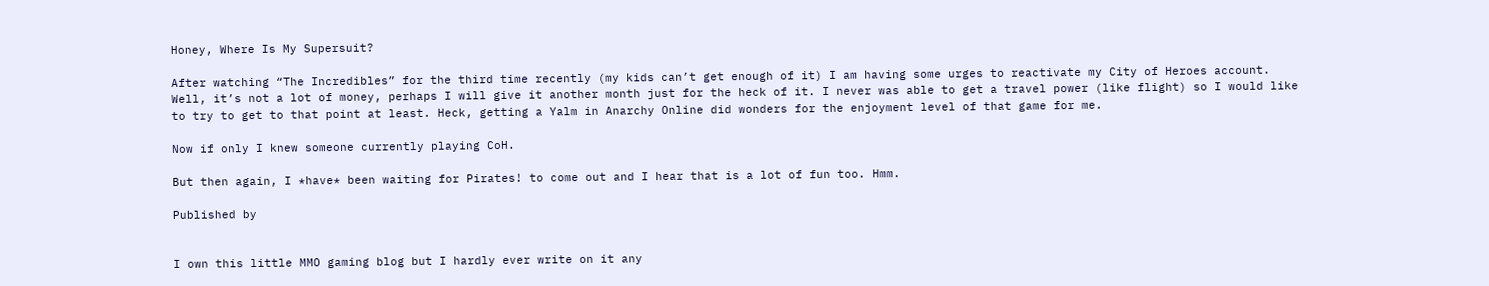Honey, Where Is My Supersuit?

After watching “The Incredibles” for the third time recently (my kids can’t get enough of it) I am having some urges to reactivate my City of Heroes account. Well, it’s not a lot of money, perhaps I will give it another month just for the heck of it. I never was able to get a travel power (like flight) so I would like to try to get to that point at least. Heck, getting a Yalm in Anarchy Online did wonders for the enjoyment level of that game for me.

Now if only I knew someone currently playing CoH.

But then again, I *have* been waiting for Pirates! to come out and I hear that is a lot of fun too. Hmm.

Published by


I own this little MMO gaming blog but I hardly ever write on it any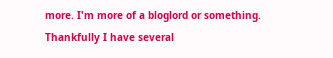more. I'm more of a bloglord or something. Thankfully I have several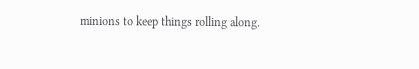minions to keep things rolling along.